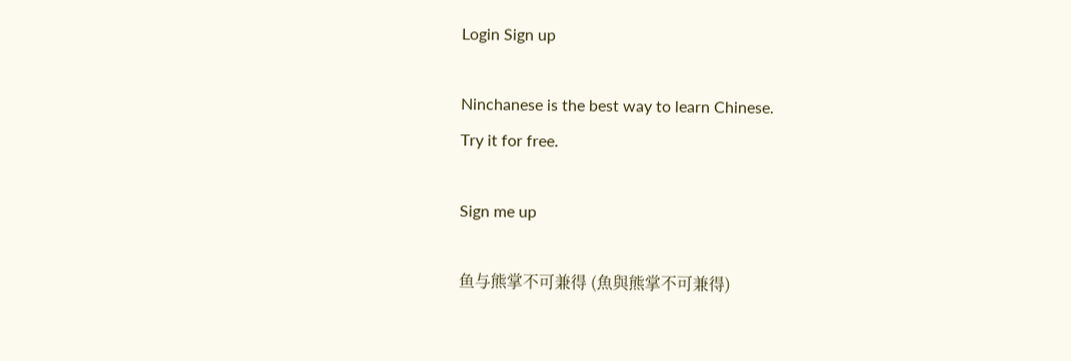Login Sign up

Ninchanese is the best way to learn Chinese.
Try it for free.

Sign me up

鱼与熊掌不可兼得 (魚與熊掌不可兼得)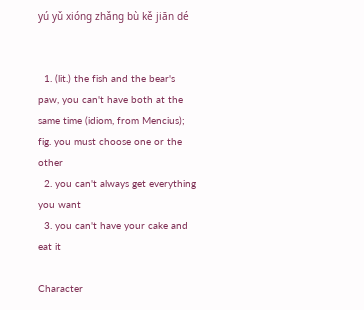yú yǔ xióng zhǎng bù kě jiān dé


  1. (lit.) the fish and the bear's paw, you can't have both at the same time (idiom, from Mencius); fig. you must choose one or the other
  2. you can't always get everything you want
  3. you can't have your cake and eat it

Character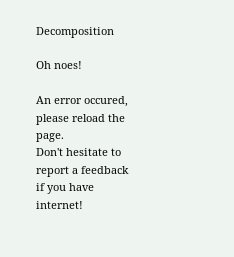Decomposition

Oh noes!

An error occured, please reload the page.
Don't hesitate to report a feedback if you have internet!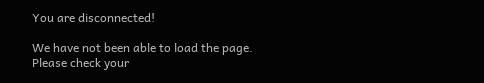You are disconnected!

We have not been able to load the page.
Please check your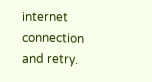internet connection and retry.